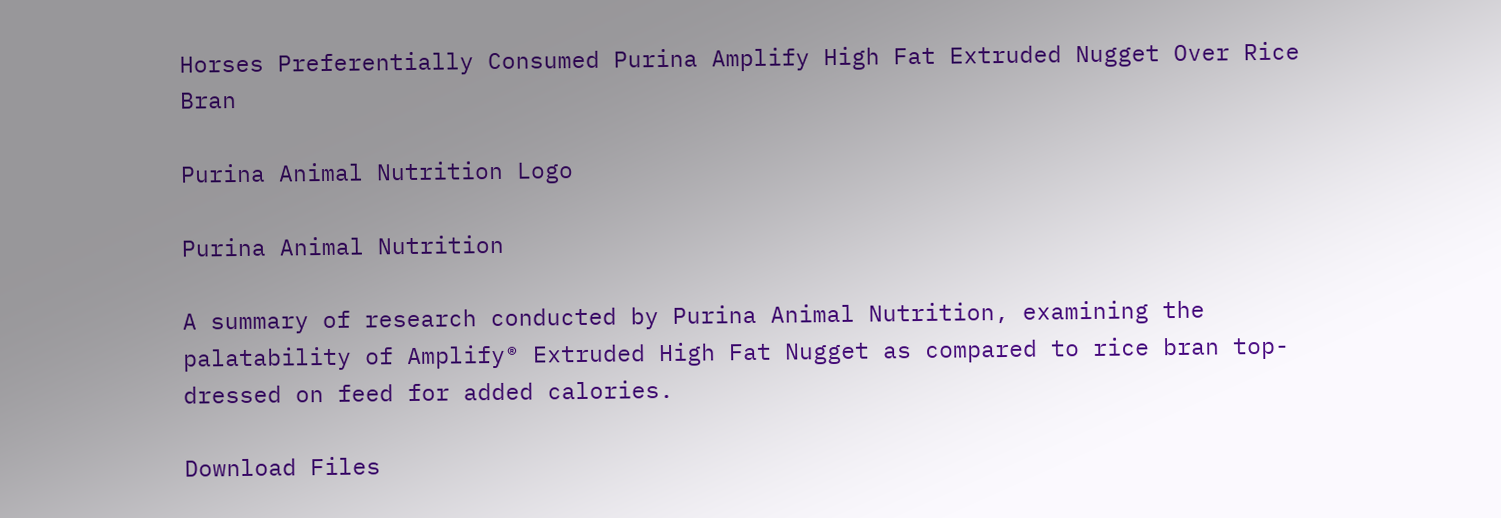Horses Preferentially Consumed Purina Amplify High Fat Extruded Nugget Over Rice Bran

Purina Animal Nutrition Logo

Purina Animal Nutrition

A summary of research conducted by Purina Animal Nutrition, examining the palatability of Amplify® Extruded High Fat Nugget as compared to rice bran top-dressed on feed for added calories.

Download Files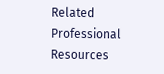Related Professional Resources